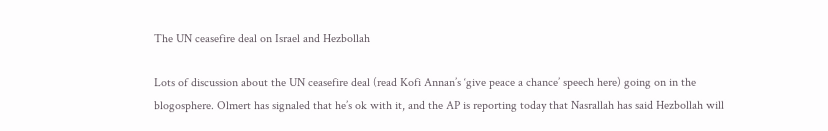The UN ceasefire deal on Israel and Hezbollah

Lots of discussion about the UN ceasefire deal (read Kofi Annan’s ‘give peace a chance’ speech here) going on in the blogosphere. Olmert has signaled that he’s ok with it, and the AP is reporting today that Nasrallah has said Hezbollah will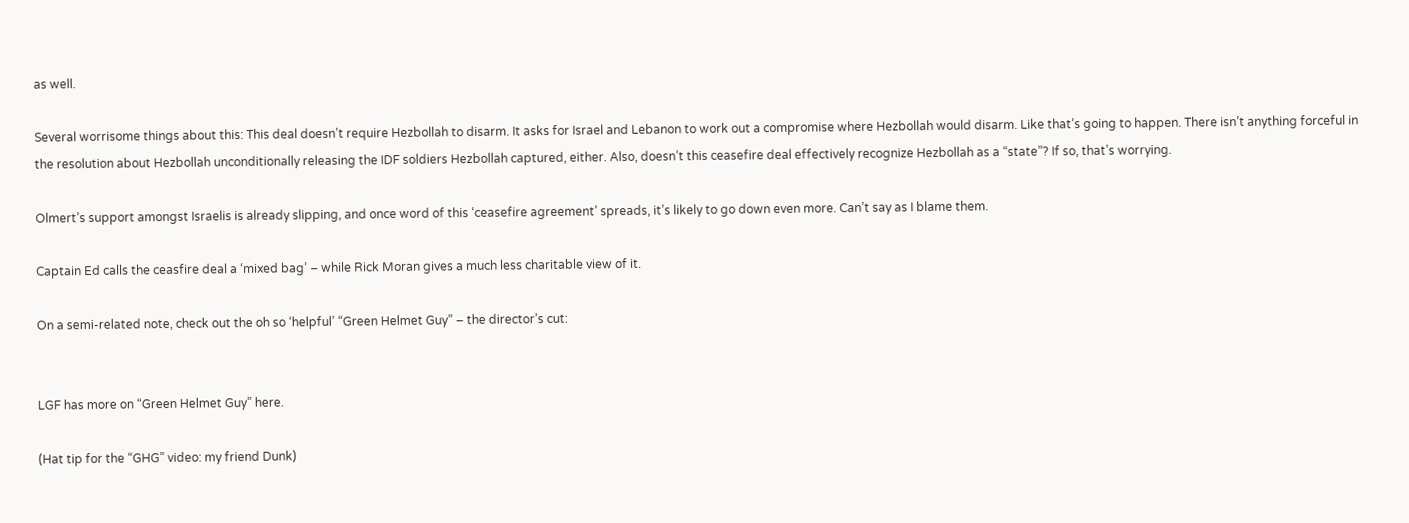as well.

Several worrisome things about this: This deal doesn’t require Hezbollah to disarm. It asks for Israel and Lebanon to work out a compromise where Hezbollah would disarm. Like that’s going to happen. There isn’t anything forceful in the resolution about Hezbollah unconditionally releasing the IDF soldiers Hezbollah captured, either. Also, doesn’t this ceasefire deal effectively recognize Hezbollah as a “state”? If so, that’s worrying.

Olmert’s support amongst Israelis is already slipping, and once word of this ‘ceasefire agreement’ spreads, it’s likely to go down even more. Can’t say as I blame them.

Captain Ed calls the ceasfire deal a ‘mixed bag’ – while Rick Moran gives a much less charitable view of it.

On a semi-related note, check out the oh so ‘helpful’ “Green Helmet Guy” – the director’s cut:


LGF has more on “Green Helmet Guy” here.

(Hat tip for the “GHG” video: my friend Dunk)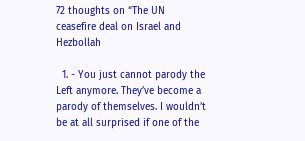72 thoughts on “The UN ceasefire deal on Israel and Hezbollah

  1. - You just cannot parody the Left anymore. They’ve become a parody of themselves. I wouldn’t be at all surprised if one of the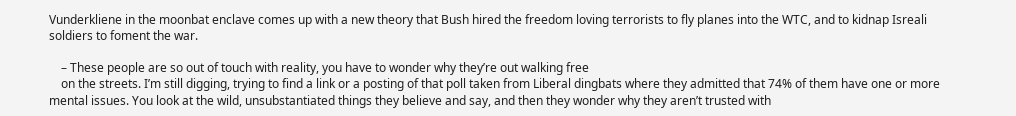Vunderkliene in the moonbat enclave comes up with a new theory that Bush hired the freedom loving terrorists to fly planes into the WTC, and to kidnap Isreali soldiers to foment the war.

    – These people are so out of touch with reality, you have to wonder why they’re out walking free
    on the streets. I’m still digging, trying to find a link or a posting of that poll taken from Liberal dingbats where they admitted that 74% of them have one or more mental issues. You look at the wild, unsubstantiated things they believe and say, and then they wonder why they aren’t trusted with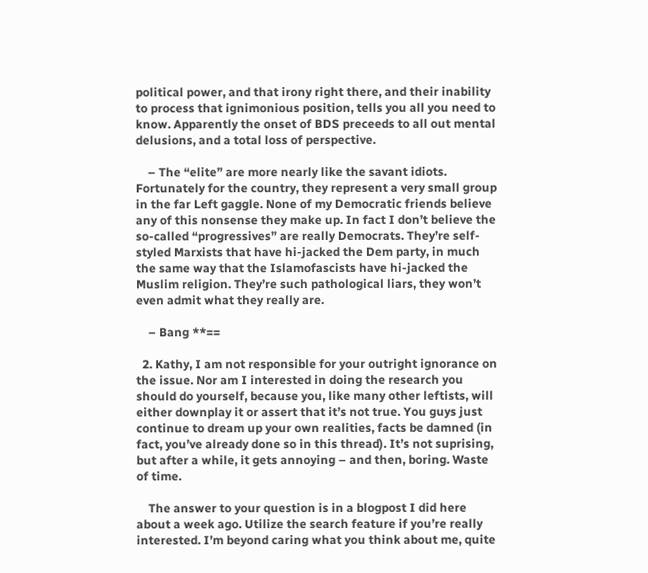political power, and that irony right there, and their inability to process that ignimonious position, tells you all you need to know. Apparently the onset of BDS preceeds to all out mental delusions, and a total loss of perspective.

    – The “elite” are more nearly like the savant idiots. Fortunately for the country, they represent a very small group in the far Left gaggle. None of my Democratic friends believe any of this nonsense they make up. In fact I don’t believe the so-called “progressives” are really Democrats. They’re self-styled Marxists that have hi-jacked the Dem party, in much the same way that the Islamofascists have hi-jacked the Muslim religion. They’re such pathological liars, they won’t even admit what they really are.

    – Bang **==

  2. Kathy, I am not responsible for your outright ignorance on the issue. Nor am I interested in doing the research you should do yourself, because you, like many other leftists, will either downplay it or assert that it’s not true. You guys just continue to dream up your own realities, facts be damned (in fact, you’ve already done so in this thread). It’s not suprising, but after a while, it gets annoying – and then, boring. Waste of time.

    The answer to your question is in a blogpost I did here about a week ago. Utilize the search feature if you’re really interested. I’m beyond caring what you think about me, quite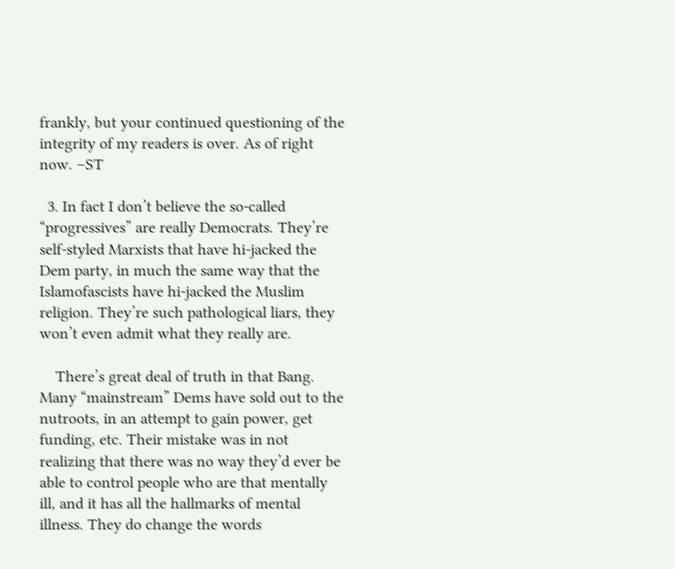frankly, but your continued questioning of the integrity of my readers is over. As of right now. –ST

  3. In fact I don’t believe the so-called “progressives” are really Democrats. They’re self-styled Marxists that have hi-jacked the Dem party, in much the same way that the Islamofascists have hi-jacked the Muslim religion. They’re such pathological liars, they won’t even admit what they really are.

    There’s great deal of truth in that Bang. Many “mainstream” Dems have sold out to the nutroots, in an attempt to gain power, get funding, etc. Their mistake was in not realizing that there was no way they’d ever be able to control people who are that mentally ill, and it has all the hallmarks of mental illness. They do change the words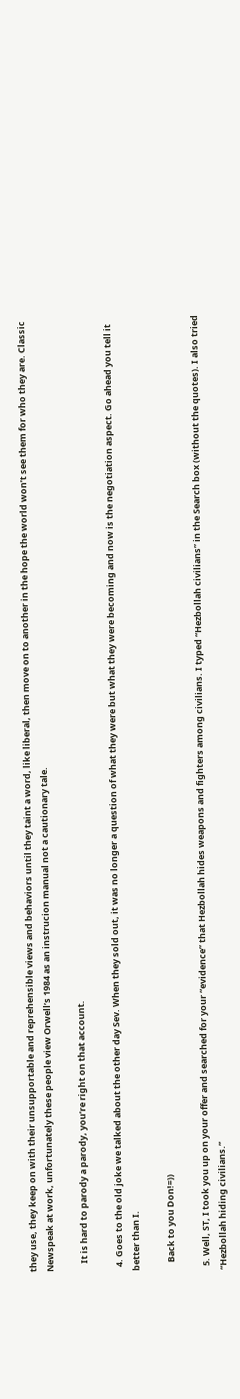they use, they keep on with their unsupportable and reprehensible views and behaviors until they taint a word, like liberal, then move on to another in the hope the world won’t see them for who they are. Classic Newspeak at work, unfortunately these people view Orwell’s 1984 as an instrucion manual not a cautionary tale.

    It is hard to parody a parody, you’re right on that account.

  4. Goes to the old joke we talked about the other day Sev. When they sold out, it was no longer a question of what they were but what they were becoming and now is the negotiation aspect. Go ahead you tell it better than I.

    Back to you Don!=))

  5. Well, ST, I took you up on your offer and searched for your “evidence” that Hezbollah hides weapons and fighters among civilians. I typed “Hezbollah civilians” in the Search box (without the quotes). I also tried “Hezbollah hiding civilians.”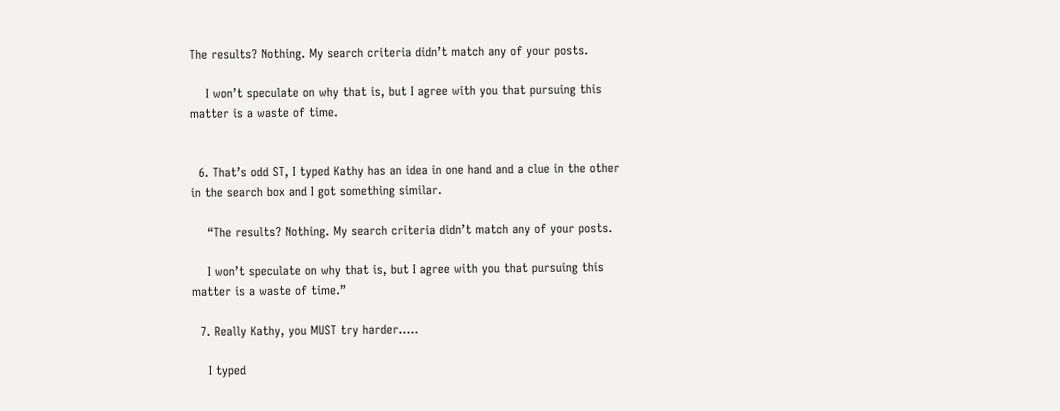The results? Nothing. My search criteria didn’t match any of your posts.

    I won’t speculate on why that is, but I agree with you that pursuing this matter is a waste of time.


  6. That’s odd ST, I typed Kathy has an idea in one hand and a clue in the other in the search box and I got something similar.

    “The results? Nothing. My search criteria didn’t match any of your posts.

    I won’t speculate on why that is, but I agree with you that pursuing this matter is a waste of time.”

  7. Really Kathy, you MUST try harder…..

    I typed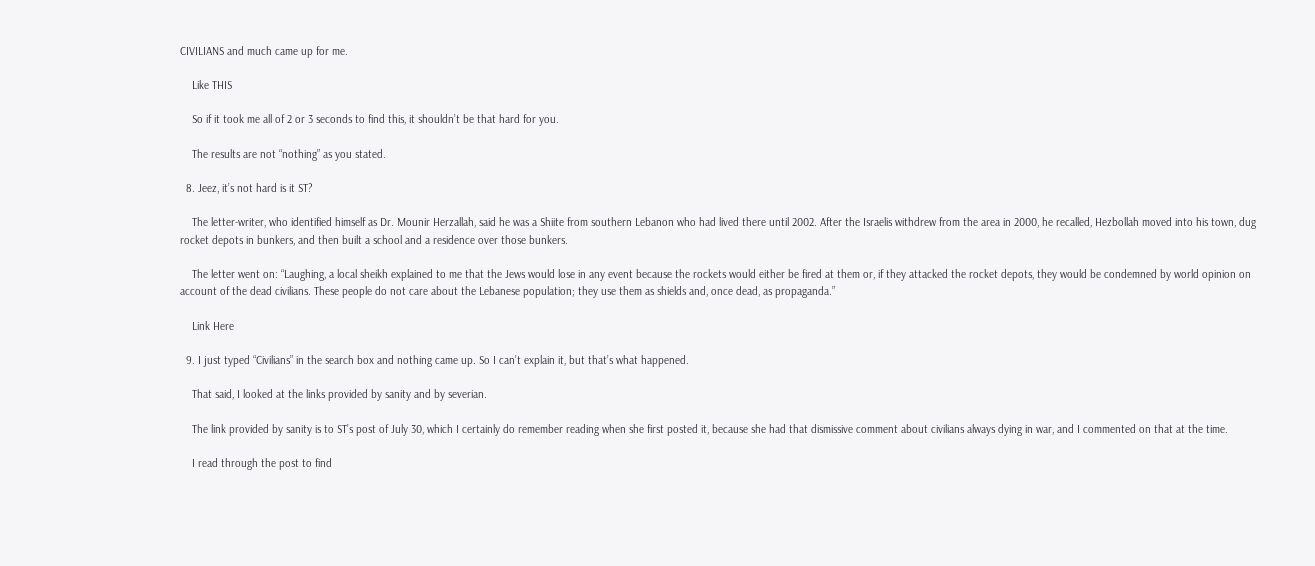CIVILIANS and much came up for me.

    Like THIS

    So if it took me all of 2 or 3 seconds to find this, it shouldn’t be that hard for you.

    The results are not “nothing” as you stated.

  8. Jeez, it’s not hard is it ST?

    The letter-writer, who identified himself as Dr. Mounir Herzallah, said he was a Shiite from southern Lebanon who had lived there until 2002. After the Israelis withdrew from the area in 2000, he recalled, Hezbollah moved into his town, dug rocket depots in bunkers, and then built a school and a residence over those bunkers.

    The letter went on: “Laughing, a local sheikh explained to me that the Jews would lose in any event because the rockets would either be fired at them or, if they attacked the rocket depots, they would be condemned by world opinion on account of the dead civilians. These people do not care about the Lebanese population; they use them as shields and, once dead, as propaganda.”

    Link Here

  9. I just typed “Civilians” in the search box and nothing came up. So I can’t explain it, but that’s what happened.

    That said, I looked at the links provided by sanity and by severian.

    The link provided by sanity is to ST’s post of July 30, which I certainly do remember reading when she first posted it, because she had that dismissive comment about civilians always dying in war, and I commented on that at the time.

    I read through the post to find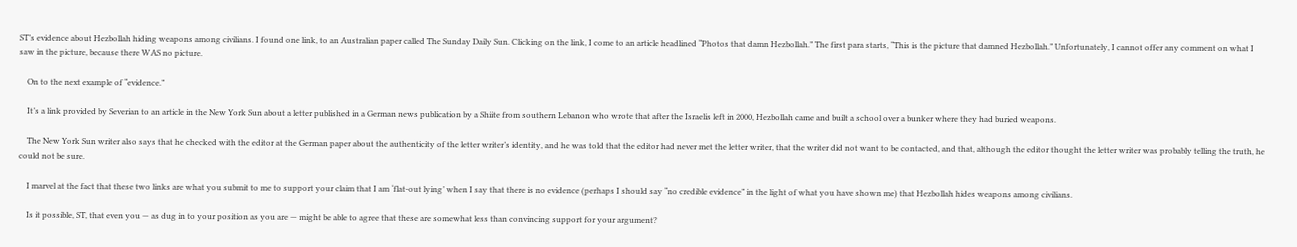ST’s evidence about Hezbollah hiding weapons among civilians. I found one link, to an Australian paper called The Sunday Daily Sun. Clicking on the link, I come to an article headlined “Photos that damn Hezbollah.” The first para starts, “This is the picture that damned Hezbollah.” Unfortunately, I cannot offer any comment on what I saw in the picture, because there WAS no picture.

    On to the next example of “evidence.”

    It’s a link provided by Severian to an article in the New York Sun about a letter published in a German news publication by a Shiite from southern Lebanon who wrote that after the Israelis left in 2000, Hezbollah came and built a school over a bunker where they had buried weapons.

    The New York Sun writer also says that he checked with the editor at the German paper about the authenticity of the letter writer’s identity, and he was told that the editor had never met the letter writer, that the writer did not want to be contacted, and that, although the editor thought the letter writer was probably telling the truth, he could not be sure.

    I marvel at the fact that these two links are what you submit to me to support your claim that I am ‘flat-out lying’ when I say that there is no evidence (perhaps I should say “no credible evidence” in the light of what you have shown me) that Hezbollah hides weapons among civilians.

    Is it possible, ST, that even you — as dug in to your position as you are — might be able to agree that these are somewhat less than convincing support for your argument?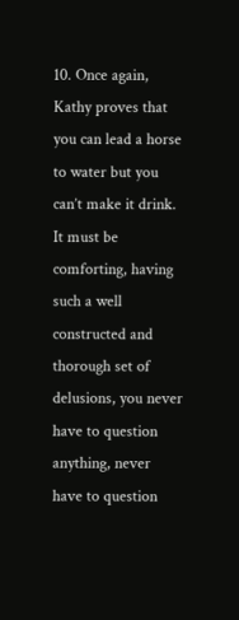10. Once again, Kathy proves that you can lead a horse to water but you can’t make it drink. It must be comforting, having such a well constructed and thorough set of delusions, you never have to question anything, never have to question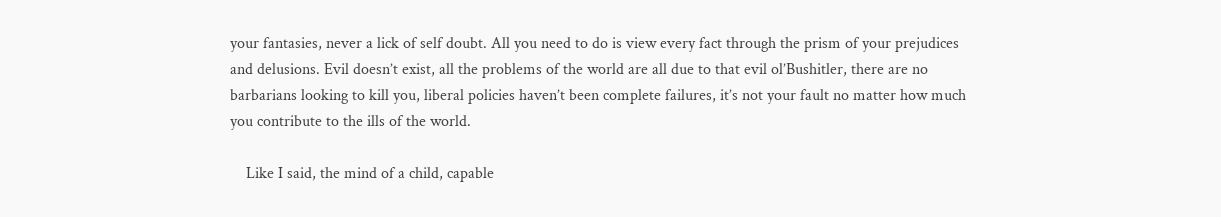your fantasies, never a lick of self doubt. All you need to do is view every fact through the prism of your prejudices and delusions. Evil doesn’t exist, all the problems of the world are all due to that evil ol’Bushitler, there are no barbarians looking to kill you, liberal policies haven’t been complete failures, it’s not your fault no matter how much you contribute to the ills of the world.

    Like I said, the mind of a child, capable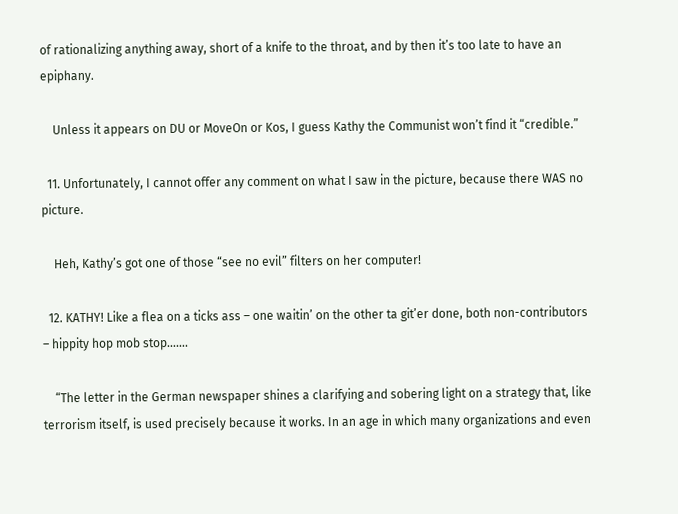of rationalizing anything away, short of a knife to the throat, and by then it’s too late to have an epiphany.

    Unless it appears on DU or MoveOn or Kos, I guess Kathy the Communist won’t find it “credible.”

  11. Unfortunately, I cannot offer any comment on what I saw in the picture, because there WAS no picture.

    Heh, Kathy’s got one of those “see no evil” filters on her computer!

  12. KATHY! Like a flea on a ticks ass – one waitin’ on the other ta git’er done, both non-contributors – hippity hop mob stop…….

    “The letter in the German newspaper shines a clarifying and sobering light on a strategy that, like terrorism itself, is used precisely because it works. In an age in which many organizations and even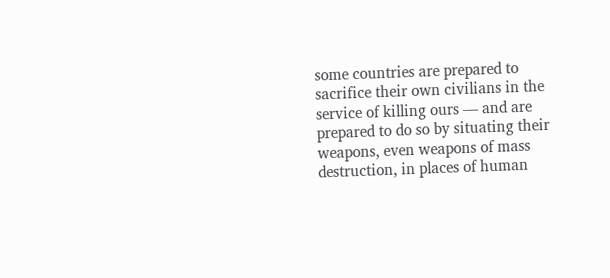some countries are prepared to sacrifice their own civilians in the service of killing ours — and are prepared to do so by situating their weapons, even weapons of mass destruction, in places of human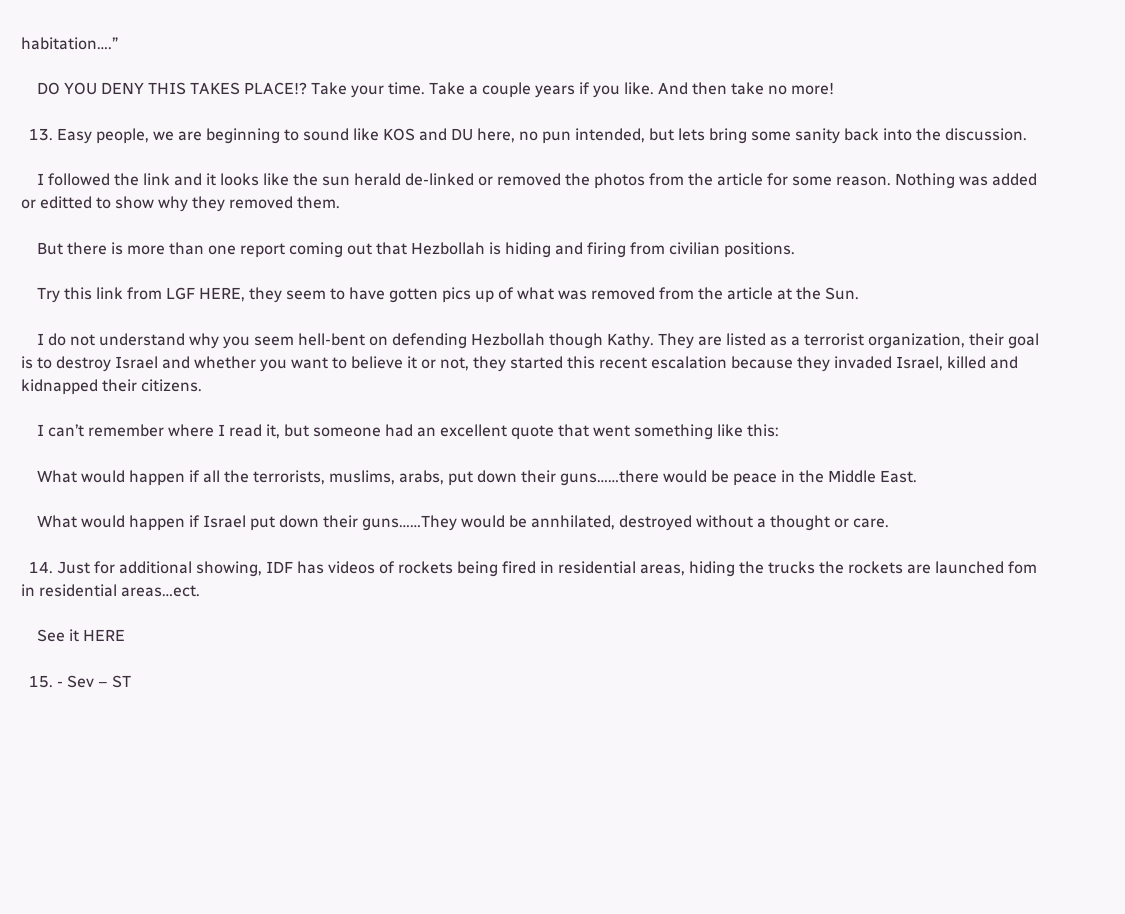habitation….”

    DO YOU DENY THIS TAKES PLACE!? Take your time. Take a couple years if you like. And then take no more!

  13. Easy people, we are beginning to sound like KOS and DU here, no pun intended, but lets bring some sanity back into the discussion.

    I followed the link and it looks like the sun herald de-linked or removed the photos from the article for some reason. Nothing was added or editted to show why they removed them.

    But there is more than one report coming out that Hezbollah is hiding and firing from civilian positions.

    Try this link from LGF HERE, they seem to have gotten pics up of what was removed from the article at the Sun.

    I do not understand why you seem hell-bent on defending Hezbollah though Kathy. They are listed as a terrorist organization, their goal is to destroy Israel and whether you want to believe it or not, they started this recent escalation because they invaded Israel, killed and kidnapped their citizens.

    I can’t remember where I read it, but someone had an excellent quote that went something like this:

    What would happen if all the terrorists, muslims, arabs, put down their guns……there would be peace in the Middle East.

    What would happen if Israel put down their guns……They would be annhilated, destroyed without a thought or care.

  14. Just for additional showing, IDF has videos of rockets being fired in residential areas, hiding the trucks the rockets are launched fom in residential areas…ect.

    See it HERE

  15. - Sev – ST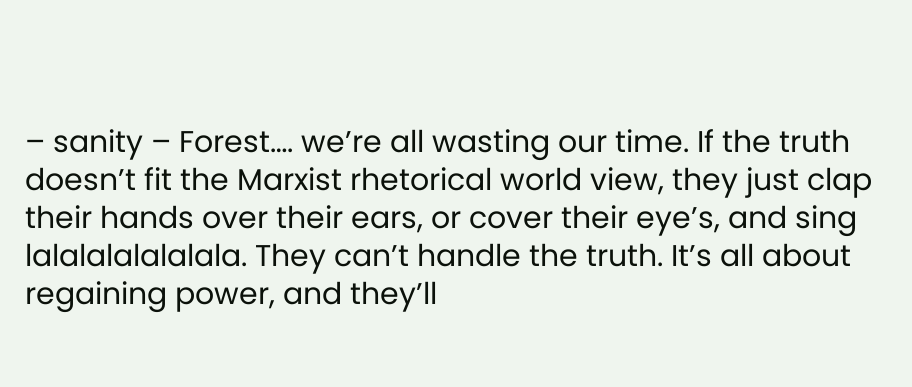– sanity – Forest…. we’re all wasting our time. If the truth doesn’t fit the Marxist rhetorical world view, they just clap their hands over their ears, or cover their eye’s, and sing lalalalalalalala. They can’t handle the truth. It’s all about regaining power, and they’ll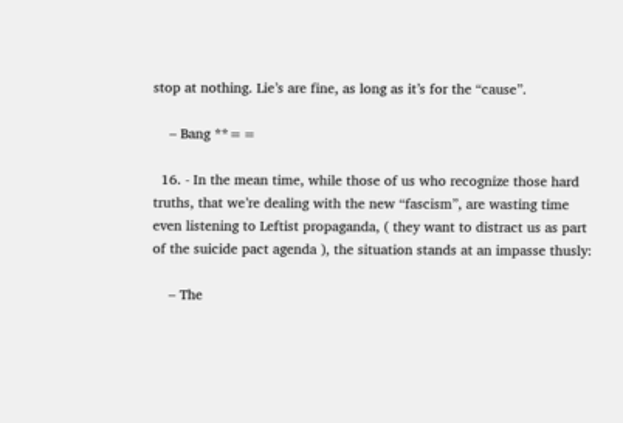stop at nothing. Lie’s are fine, as long as it’s for the “cause”.

    – Bang **==

  16. - In the mean time, while those of us who recognize those hard truths, that we’re dealing with the new “fascism”, are wasting time even listening to Leftist propaganda, ( they want to distract us as part of the suicide pact agenda ), the situation stands at an impasse thusly:

    – The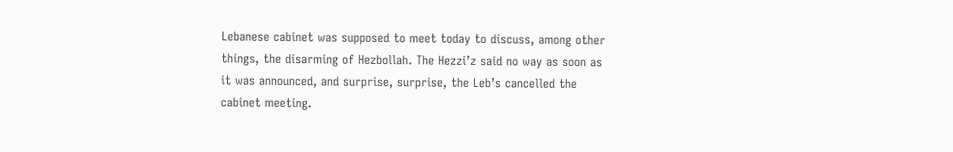Lebanese cabinet was supposed to meet today to discuss, among other things, the disarming of Hezbollah. The Hezzi’z said no way as soon as it was announced, and surprise, surprise, the Leb’s cancelled the cabinet meeting.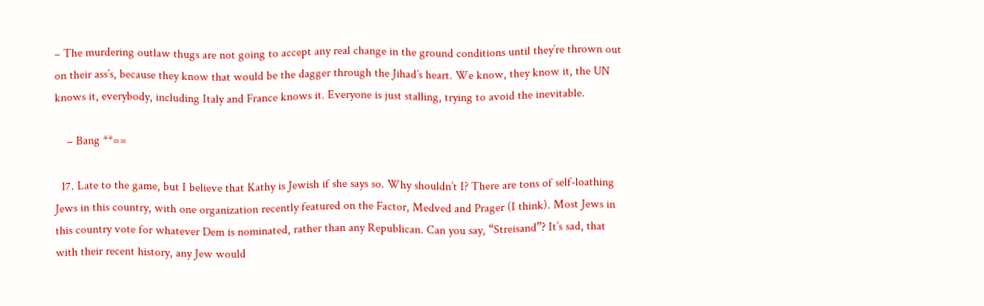– The murdering outlaw thugs are not going to accept any real change in the ground conditions until they’re thrown out on their ass’s, because they know that would be the dagger through the Jihad’s heart. We know, they know it, the UN knows it, everybody, including Italy and France knows it. Everyone is just stalling, trying to avoid the inevitable.

    – Bang **==

  17. Late to the game, but I believe that Kathy is Jewish if she says so. Why shouldn’t I? There are tons of self-loathing Jews in this country, with one organization recently featured on the Factor, Medved and Prager (I think). Most Jews in this country vote for whatever Dem is nominated, rather than any Republican. Can you say, “Streisand”? It’s sad, that with their recent history, any Jew would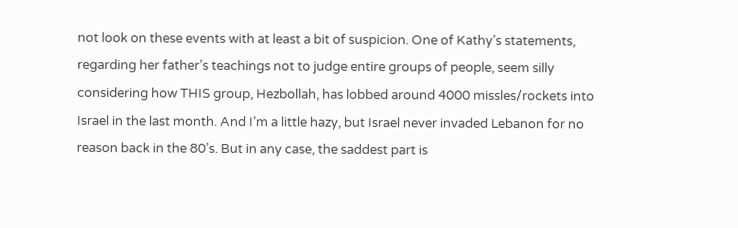not look on these events with at least a bit of suspicion. One of Kathy’s statements, regarding her father’s teachings not to judge entire groups of people, seem silly considering how THIS group, Hezbollah, has lobbed around 4000 missles/rockets into Israel in the last month. And I’m a little hazy, but Israel never invaded Lebanon for no reason back in the 80’s. But in any case, the saddest part is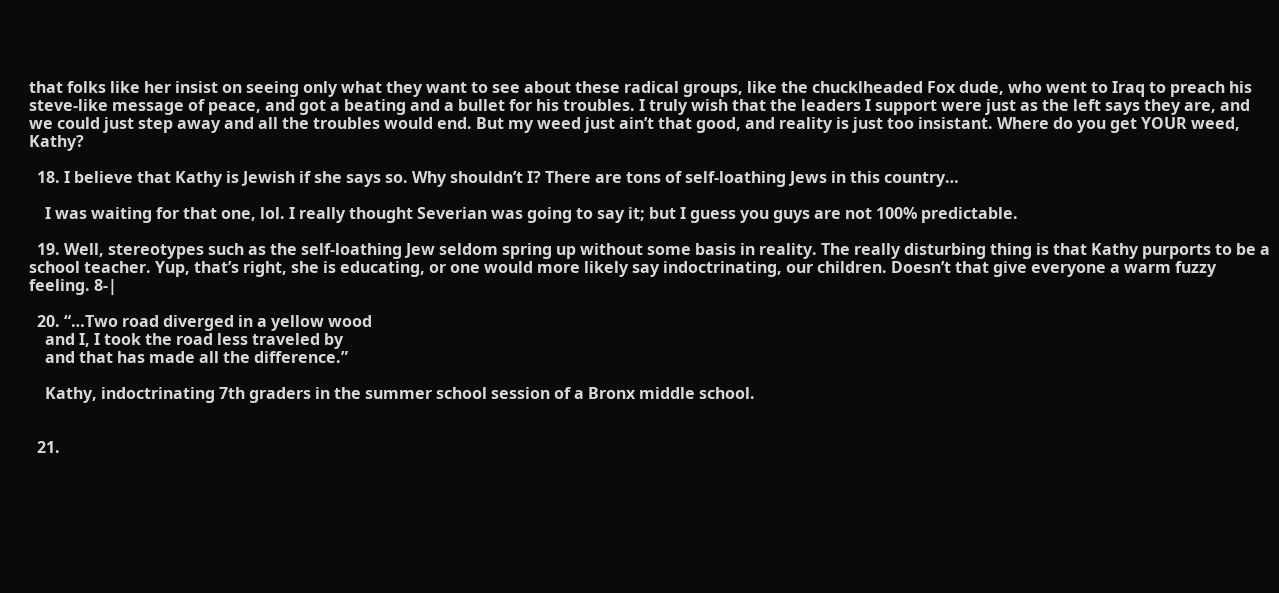that folks like her insist on seeing only what they want to see about these radical groups, like the chucklheaded Fox dude, who went to Iraq to preach his steve-like message of peace, and got a beating and a bullet for his troubles. I truly wish that the leaders I support were just as the left says they are, and we could just step away and all the troubles would end. But my weed just ain’t that good, and reality is just too insistant. Where do you get YOUR weed, Kathy?

  18. I believe that Kathy is Jewish if she says so. Why shouldn’t I? There are tons of self-loathing Jews in this country…

    I was waiting for that one, lol. I really thought Severian was going to say it; but I guess you guys are not 100% predictable.

  19. Well, stereotypes such as the self-loathing Jew seldom spring up without some basis in reality. The really disturbing thing is that Kathy purports to be a school teacher. Yup, that’s right, she is educating, or one would more likely say indoctrinating, our children. Doesn’t that give everyone a warm fuzzy feeling. 8-|

  20. “…Two road diverged in a yellow wood
    and I, I took the road less traveled by
    and that has made all the difference.”

    Kathy, indoctrinating 7th graders in the summer school session of a Bronx middle school.


  21.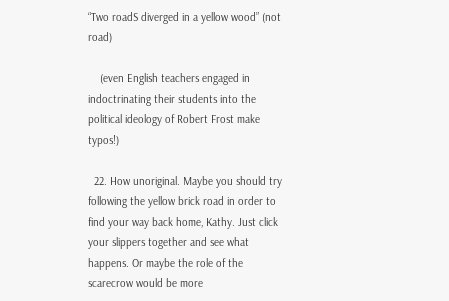“Two roadS diverged in a yellow wood” (not road)

    (even English teachers engaged in indoctrinating their students into the political ideology of Robert Frost make typos!)

  22. How unoriginal. Maybe you should try following the yellow brick road in order to find your way back home, Kathy. Just click your slippers together and see what happens. Or maybe the role of the scarecrow would be more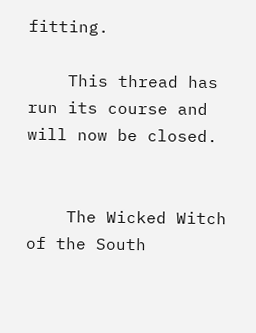fitting.

    This thread has run its course and will now be closed.


    The Wicked Witch of the South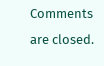Comments are closed.